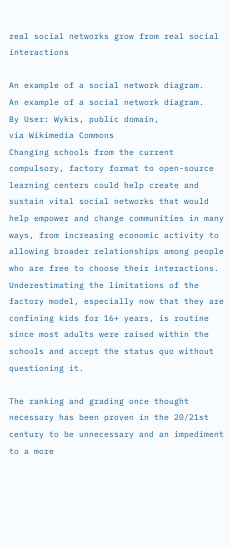real social networks grow from real social interactions

An example of a social network diagram.
An example of a social network diagram.
By User: Wykis, public domain,
via Wikimedia Commons
Changing schools from the current compulsory, factory format to open-source learning centers could help create and sustain vital social networks that would help empower and change communities in many ways, from increasing economic activity to allowing broader relationships among people who are free to choose their interactions.  Underestimating the limitations of the factory model, especially now that they are confining kids for 16+ years, is routine since most adults were raised within the schools and accept the status quo without questioning it.

The ranking and grading once thought necessary has been proven in the 20/21st century to be unnecessary and an impediment to a more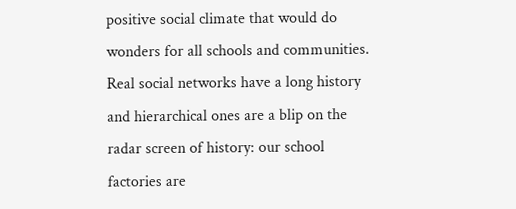positive social climate that would do wonders for all schools and communities.  Real social networks have a long history and hierarchical ones are a blip on the radar screen of history: our school factories are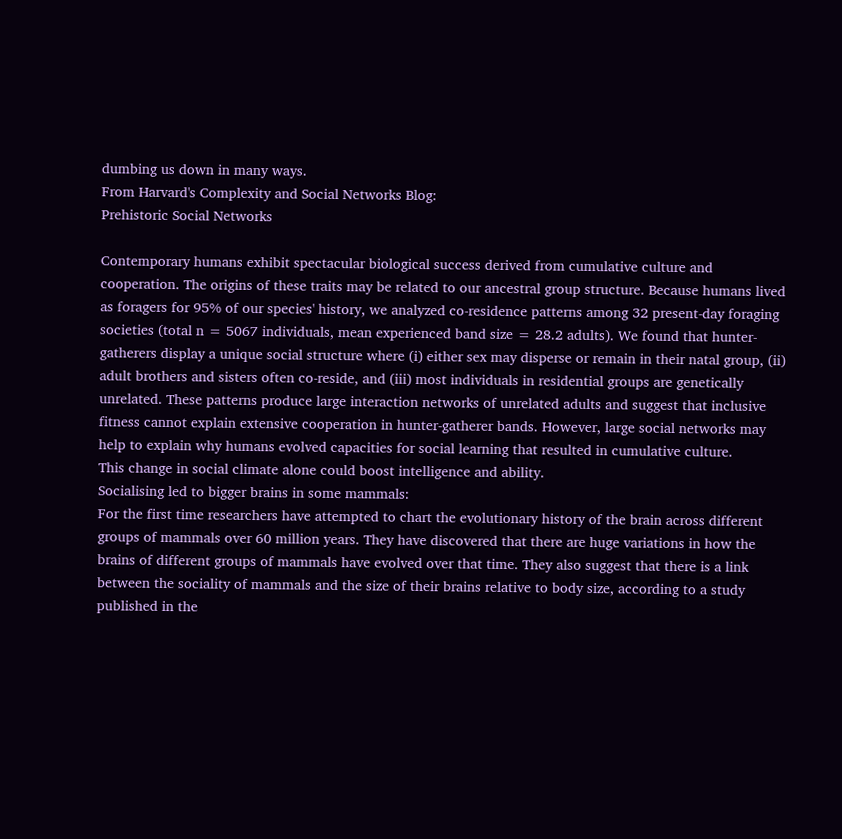dumbing us down in many ways.
From Harvard's Complexity and Social Networks Blog:
Prehistoric Social Networks

Contemporary humans exhibit spectacular biological success derived from cumulative culture and cooperation. The origins of these traits may be related to our ancestral group structure. Because humans lived as foragers for 95% of our species' history, we analyzed co-residence patterns among 32 present-day foraging societies (total n = 5067 individuals, mean experienced band size = 28.2 adults). We found that hunter-gatherers display a unique social structure where (i) either sex may disperse or remain in their natal group, (ii) adult brothers and sisters often co-reside, and (iii) most individuals in residential groups are genetically unrelated. These patterns produce large interaction networks of unrelated adults and suggest that inclusive fitness cannot explain extensive cooperation in hunter-gatherer bands. However, large social networks may help to explain why humans evolved capacities for social learning that resulted in cumulative culture.
This change in social climate alone could boost intelligence and ability.
Socialising led to bigger brains in some mammals:
For the first time researchers have attempted to chart the evolutionary history of the brain across different groups of mammals over 60 million years. They have discovered that there are huge variations in how the brains of different groups of mammals have evolved over that time. They also suggest that there is a link between the sociality of mammals and the size of their brains relative to body size, according to a study published in the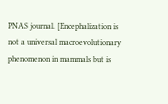PNAS journal. [Encephalization is not a universal macroevolutionary phenomenon in mammals but is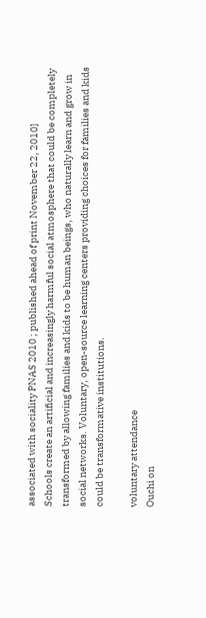associated with sociality PNAS 2010 ; published ahead of print November 22, 2010]
Schools create an artificial and increasingly harmful social atmosphere that could be completely transformed by allowing families and kids to be human beings, who naturally learn and grow in social networks. Voluntary, open-source learning centers providing choices for families and kids could be transformative institutions.

voluntary attendance
Ouchi on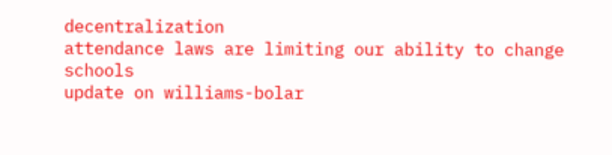decentralization
attendance laws are limiting our ability to change schools
update on williams-bolar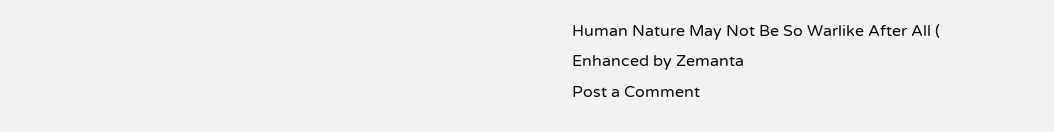Human Nature May Not Be So Warlike After All (
Enhanced by Zemanta
Post a Comment